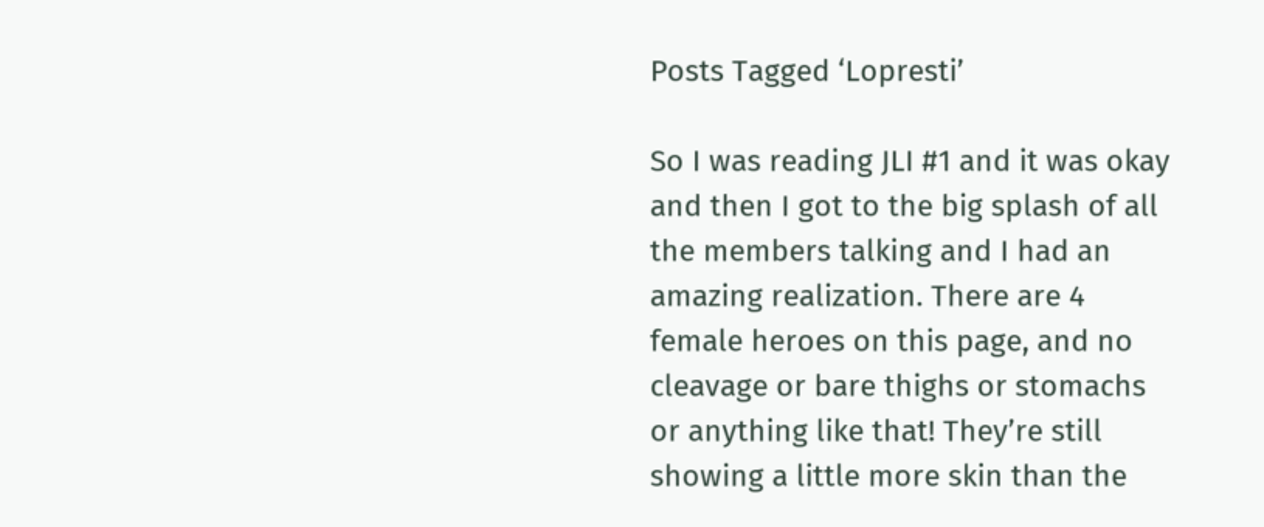Posts Tagged ‘Lopresti’

So I was reading JLI #1 and it was okay and then I got to the big splash of all the members talking and I had an amazing realization. There are 4 female heroes on this page, and no cleavage or bare thighs or stomachs or anything like that! They’re still showing a little more skin than the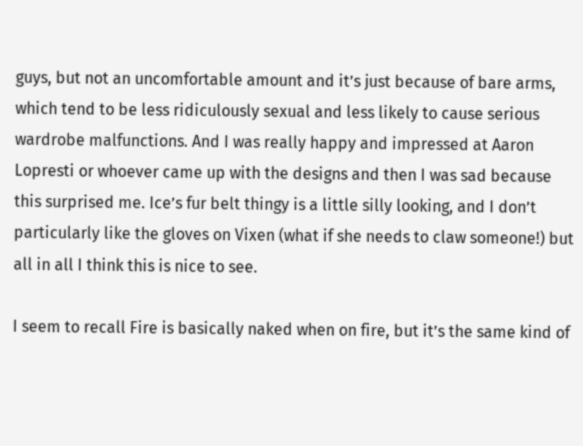guys, but not an uncomfortable amount and it’s just because of bare arms, which tend to be less ridiculously sexual and less likely to cause serious wardrobe malfunctions. And I was really happy and impressed at Aaron Lopresti or whoever came up with the designs and then I was sad because this surprised me. Ice’s fur belt thingy is a little silly looking, and I don’t particularly like the gloves on Vixen (what if she needs to claw someone!) but all in all I think this is nice to see.

I seem to recall Fire is basically naked when on fire, but it’s the same kind of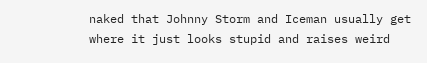naked that Johnny Storm and Iceman usually get where it just looks stupid and raises weird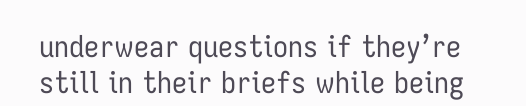underwear questions if they’re still in their briefs while being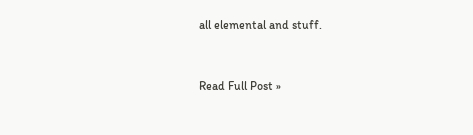all elemental and stuff.


Read Full Post »